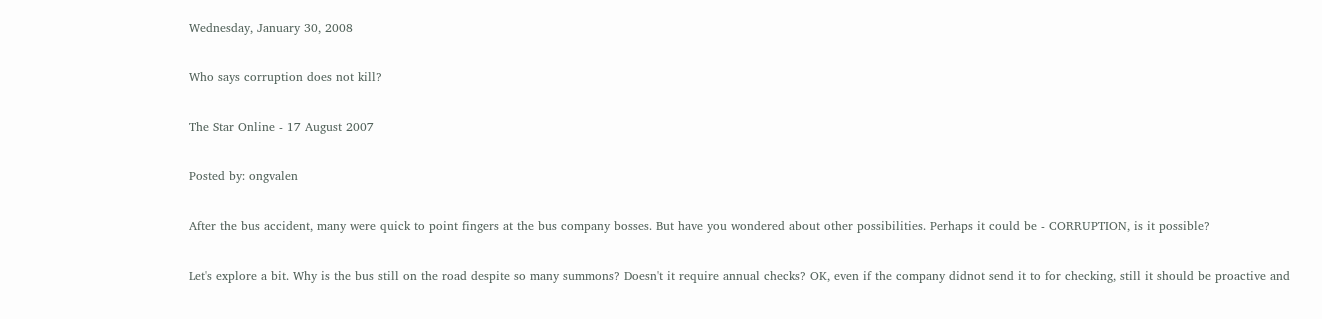Wednesday, January 30, 2008

Who says corruption does not kill?

The Star Online - 17 August 2007

Posted by: ongvalen

After the bus accident, many were quick to point fingers at the bus company bosses. But have you wondered about other possibilities. Perhaps it could be - CORRUPTION, is it possible?

Let's explore a bit. Why is the bus still on the road despite so many summons? Doesn't it require annual checks? OK, even if the company didnot send it to for checking, still it should be proactive and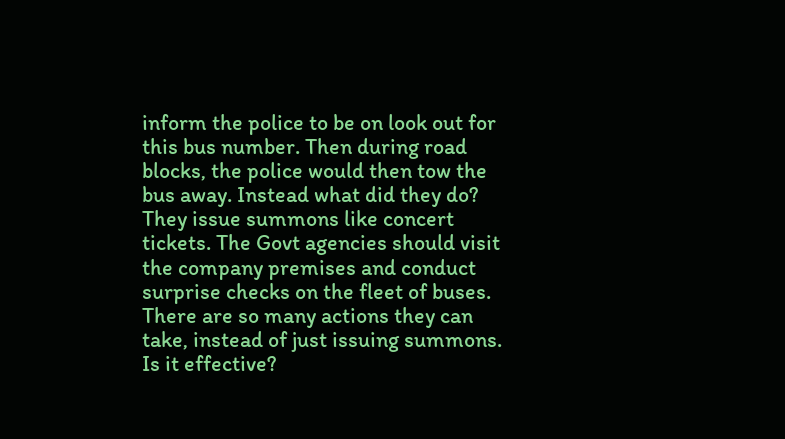inform the police to be on look out for this bus number. Then during road blocks, the police would then tow the bus away. Instead what did they do? They issue summons like concert tickets. The Govt agencies should visit the company premises and conduct surprise checks on the fleet of buses. There are so many actions they can take, instead of just issuing summons. Is it effective?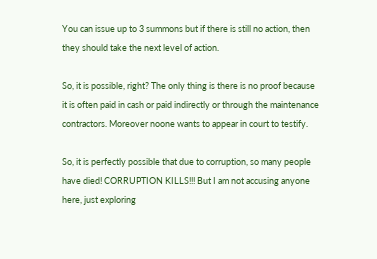You can issue up to 3 summons but if there is still no action, then they should take the next level of action.

So, it is possible, right? The only thing is there is no proof because it is often paid in cash or paid indirectly or through the maintenance contractors. Moreover noone wants to appear in court to testify.

So, it is perfectly possible that due to corruption, so many people have died! CORRUPTION KILLS!!! But I am not accusing anyone here, just exploring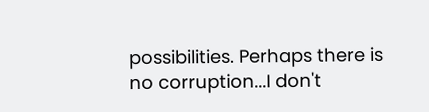possibilities. Perhaps there is no corruption...I don't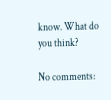know. What do you think?

No comments: